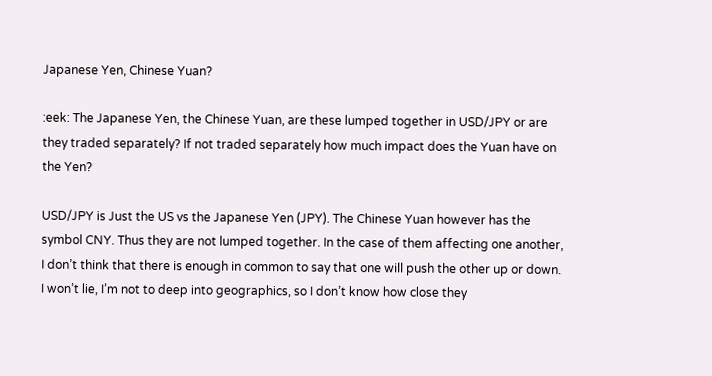Japanese Yen, Chinese Yuan?

:eek: The Japanese Yen, the Chinese Yuan, are these lumped together in USD/JPY or are they traded separately? If not traded separately how much impact does the Yuan have on the Yen?

USD/JPY is Just the US vs the Japanese Yen (JPY). The Chinese Yuan however has the symbol CNY. Thus they are not lumped together. In the case of them affecting one another, I don’t think that there is enough in common to say that one will push the other up or down. I won’t lie, I’m not to deep into geographics, so I don’t know how close they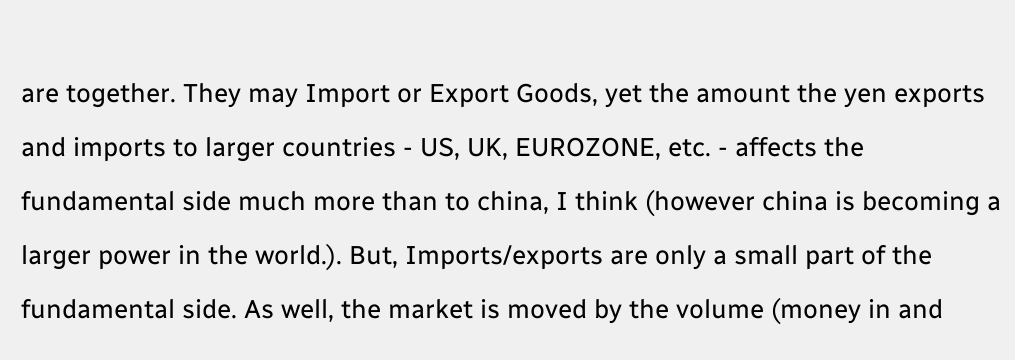are together. They may Import or Export Goods, yet the amount the yen exports and imports to larger countries - US, UK, EUROZONE, etc. - affects the fundamental side much more than to china, I think (however china is becoming a larger power in the world.). But, Imports/exports are only a small part of the fundamental side. As well, the market is moved by the volume (money in and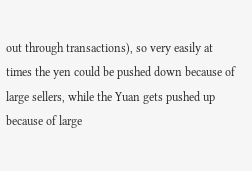out through transactions), so very easily at times the yen could be pushed down because of large sellers, while the Yuan gets pushed up because of large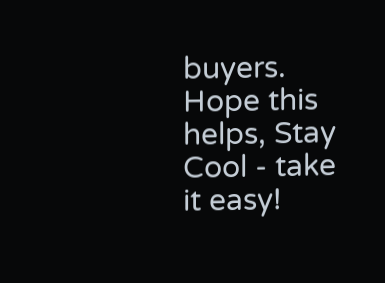buyers. Hope this helps, Stay Cool - take it easy!